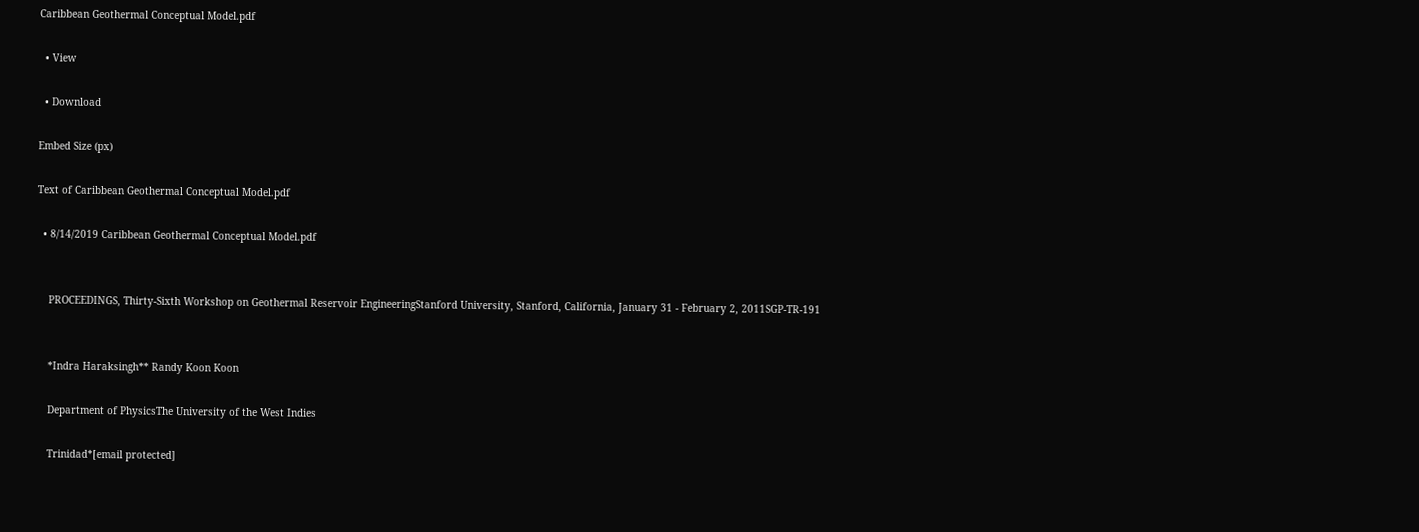Caribbean Geothermal Conceptual Model.pdf

  • View

  • Download

Embed Size (px)

Text of Caribbean Geothermal Conceptual Model.pdf

  • 8/14/2019 Caribbean Geothermal Conceptual Model.pdf


    PROCEEDINGS, Thirty-Sixth Workshop on Geothermal Reservoir EngineeringStanford University, Stanford, California, January 31 - February 2, 2011SGP-TR-191


    *Indra Haraksingh** Randy Koon Koon

    Department of PhysicsThe University of the West Indies

    Trinidad*[email protected]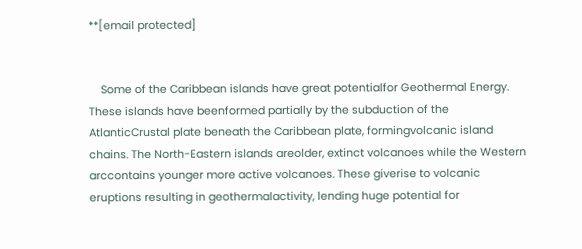**[email protected]


    Some of the Caribbean islands have great potentialfor Geothermal Energy. These islands have beenformed partially by the subduction of the AtlanticCrustal plate beneath the Caribbean plate, formingvolcanic island chains. The North-Eastern islands areolder, extinct volcanoes while the Western arccontains younger more active volcanoes. These giverise to volcanic eruptions resulting in geothermalactivity, lending huge potential for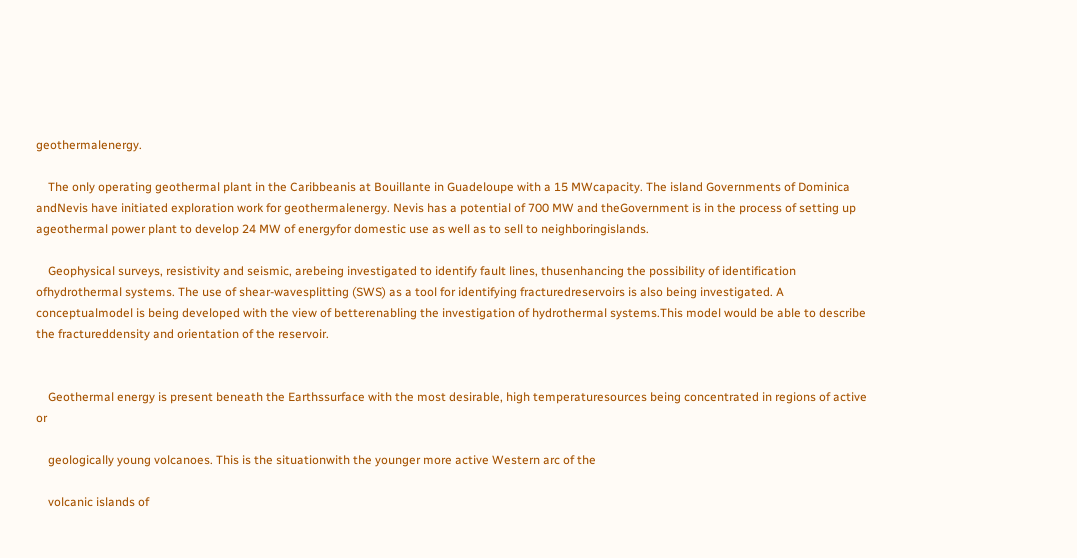geothermalenergy.

    The only operating geothermal plant in the Caribbeanis at Bouillante in Guadeloupe with a 15 MWcapacity. The island Governments of Dominica andNevis have initiated exploration work for geothermalenergy. Nevis has a potential of 700 MW and theGovernment is in the process of setting up ageothermal power plant to develop 24 MW of energyfor domestic use as well as to sell to neighboringislands.

    Geophysical surveys, resistivity and seismic, arebeing investigated to identify fault lines, thusenhancing the possibility of identification ofhydrothermal systems. The use of shear-wavesplitting (SWS) as a tool for identifying fracturedreservoirs is also being investigated. A conceptualmodel is being developed with the view of betterenabling the investigation of hydrothermal systems.This model would be able to describe the fractureddensity and orientation of the reservoir.


    Geothermal energy is present beneath the Earthssurface with the most desirable, high temperaturesources being concentrated in regions of active or

    geologically young volcanoes. This is the situationwith the younger more active Western arc of the

    volcanic islands of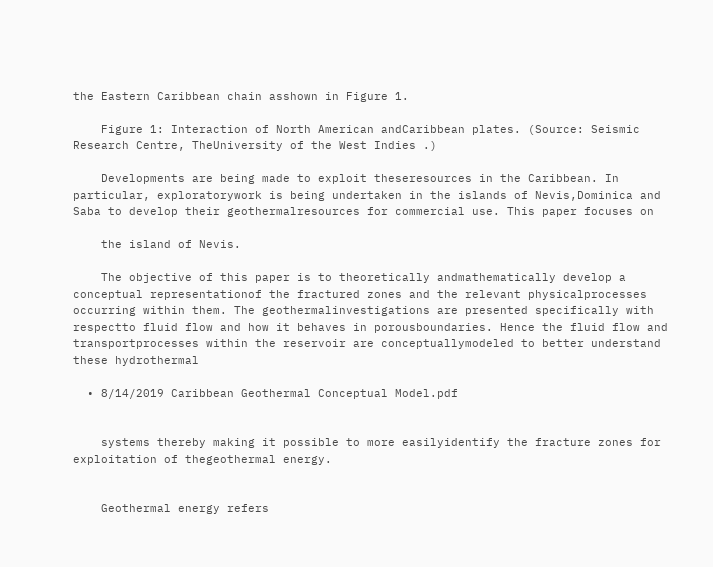the Eastern Caribbean chain asshown in Figure 1.

    Figure 1: Interaction of North American andCaribbean plates. (Source: Seismic Research Centre, TheUniversity of the West Indies .)

    Developments are being made to exploit theseresources in the Caribbean. In particular, exploratorywork is being undertaken in the islands of Nevis,Dominica and Saba to develop their geothermalresources for commercial use. This paper focuses on

    the island of Nevis.

    The objective of this paper is to theoretically andmathematically develop a conceptual representationof the fractured zones and the relevant physicalprocesses occurring within them. The geothermalinvestigations are presented specifically with respectto fluid flow and how it behaves in porousboundaries. Hence the fluid flow and transportprocesses within the reservoir are conceptuallymodeled to better understand these hydrothermal

  • 8/14/2019 Caribbean Geothermal Conceptual Model.pdf


    systems thereby making it possible to more easilyidentify the fracture zones for exploitation of thegeothermal energy.


    Geothermal energy refers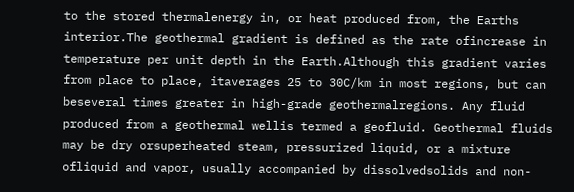to the stored thermalenergy in, or heat produced from, the Earths interior.The geothermal gradient is defined as the rate ofincrease in temperature per unit depth in the Earth.Although this gradient varies from place to place, itaverages 25 to 30C/km in most regions, but can beseveral times greater in high-grade geothermalregions. Any fluid produced from a geothermal wellis termed a geofluid. Geothermal fluids may be dry orsuperheated steam, pressurized liquid, or a mixture ofliquid and vapor, usually accompanied by dissolvedsolids and non-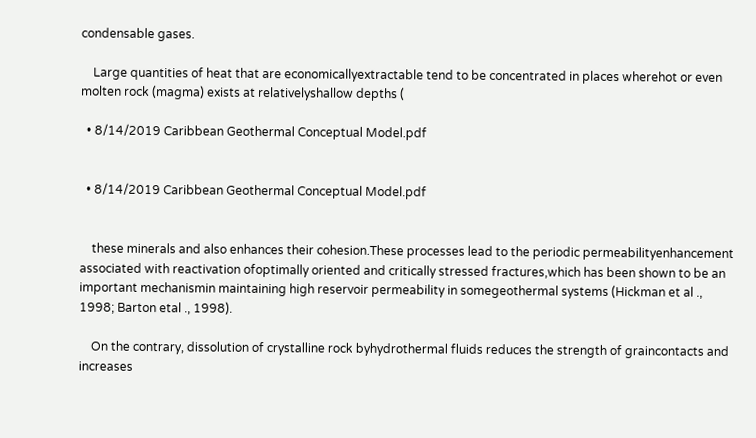condensable gases.

    Large quantities of heat that are economicallyextractable tend to be concentrated in places wherehot or even molten rock (magma) exists at relativelyshallow depths (

  • 8/14/2019 Caribbean Geothermal Conceptual Model.pdf


  • 8/14/2019 Caribbean Geothermal Conceptual Model.pdf


    these minerals and also enhances their cohesion.These processes lead to the periodic permeabilityenhancement associated with reactivation ofoptimally oriented and critically stressed fractures,which has been shown to be an important mechanismin maintaining high reservoir permeability in somegeothermal systems (Hickman et al ., 1998; Barton etal ., 1998).

    On the contrary, dissolution of crystalline rock byhydrothermal fluids reduces the strength of graincontacts and increases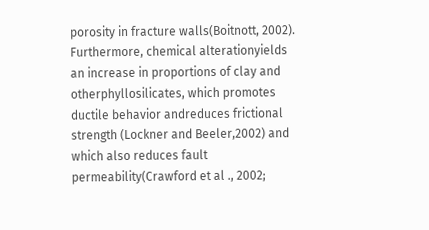porosity in fracture walls(Boitnott, 2002). Furthermore, chemical alterationyields an increase in proportions of clay and otherphyllosilicates, which promotes ductile behavior andreduces frictional strength (Lockner and Beeler,2002) and which also reduces fault permeability(Crawford et al ., 2002;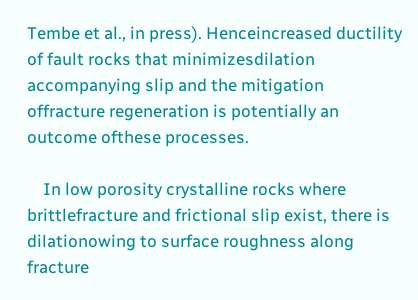Tembe et al., in press). Henceincreased ductility of fault rocks that minimizesdilation accompanying slip and the mitigation offracture regeneration is potentially an outcome ofthese processes.

    In low porosity crystalline rocks where brittlefracture and frictional slip exist, there is dilationowing to surface roughness along fracture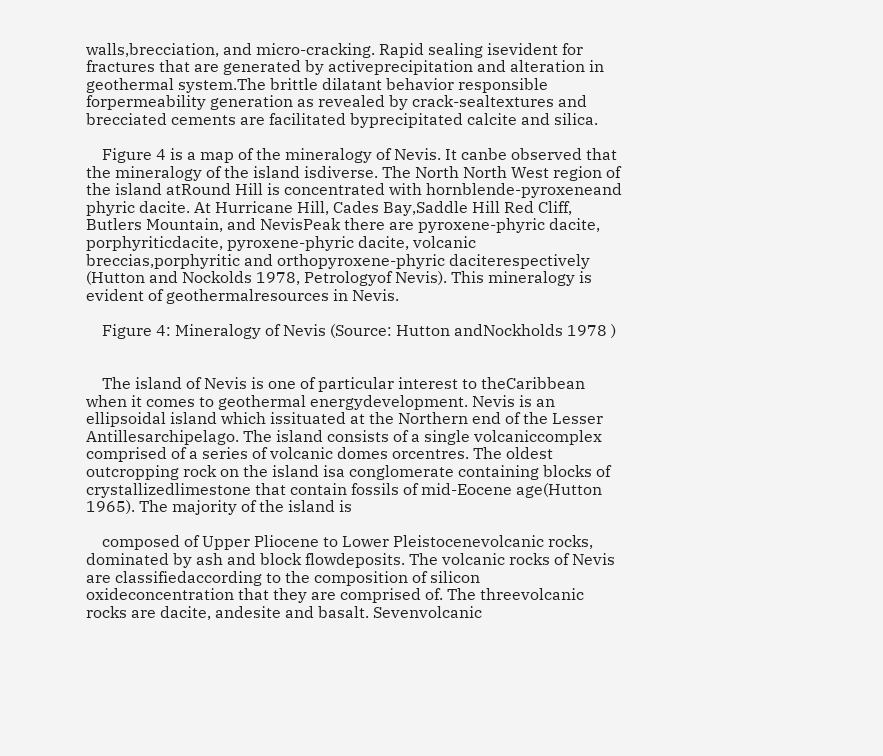walls,brecciation, and micro-cracking. Rapid sealing isevident for fractures that are generated by activeprecipitation and alteration in geothermal system.The brittle dilatant behavior responsible forpermeability generation as revealed by crack-sealtextures and brecciated cements are facilitated byprecipitated calcite and silica.

    Figure 4 is a map of the mineralogy of Nevis. It canbe observed that the mineralogy of the island isdiverse. The North North West region of the island atRound Hill is concentrated with hornblende-pyroxeneand phyric dacite. At Hurricane Hill, Cades Bay,Saddle Hill Red Cliff, Butlers Mountain, and NevisPeak there are pyroxene-phyric dacite, porphyriticdacite, pyroxene-phyric dacite, volcanic breccias,porphyritic and orthopyroxene-phyric daciterespectively (Hutton and Nockolds 1978, Petrologyof Nevis). This mineralogy is evident of geothermalresources in Nevis.

    Figure 4: Mineralogy of Nevis (Source: Hutton andNockholds 1978 )


    The island of Nevis is one of particular interest to theCaribbean when it comes to geothermal energydevelopment. Nevis is an ellipsoidal island which issituated at the Northern end of the Lesser Antillesarchipelago. The island consists of a single volcaniccomplex comprised of a series of volcanic domes orcentres. The oldest outcropping rock on the island isa conglomerate containing blocks of crystallizedlimestone that contain fossils of mid-Eocene age(Hutton 1965). The majority of the island is

    composed of Upper Pliocene to Lower Pleistocenevolcanic rocks, dominated by ash and block flowdeposits. The volcanic rocks of Nevis are classifiedaccording to the composition of silicon oxideconcentration that they are comprised of. The threevolcanic rocks are dacite, andesite and basalt. Sevenvolcanic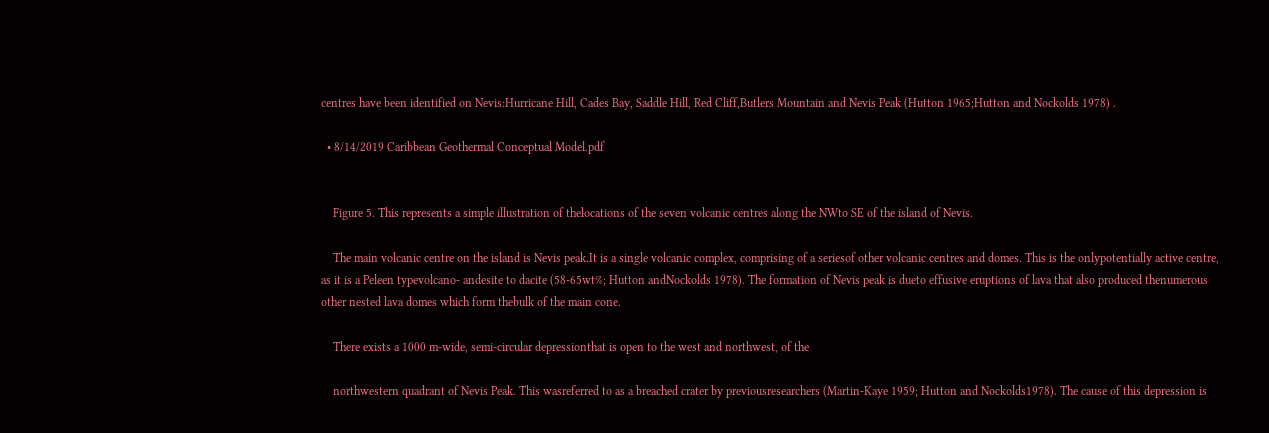centres have been identified on Nevis:Hurricane Hill, Cades Bay, Saddle Hill, Red Cliff,Butlers Mountain and Nevis Peak (Hutton 1965;Hutton and Nockolds 1978) .

  • 8/14/2019 Caribbean Geothermal Conceptual Model.pdf


    Figure 5. This represents a simple illustration of thelocations of the seven volcanic centres along the NWto SE of the island of Nevis.

    The main volcanic centre on the island is Nevis peak.It is a single volcanic complex, comprising of a seriesof other volcanic centres and domes. This is the onlypotentially active centre, as it is a Peleen typevolcano- andesite to dacite (58-65wt%; Hutton andNockolds 1978). The formation of Nevis peak is dueto effusive eruptions of lava that also produced thenumerous other nested lava domes which form thebulk of the main cone.

    There exists a 1000 m-wide, semi-circular depressionthat is open to the west and northwest, of the

    northwestern quadrant of Nevis Peak. This wasreferred to as a breached crater by previousresearchers (Martin-Kaye 1959; Hutton and Nockolds1978). The cause of this depression is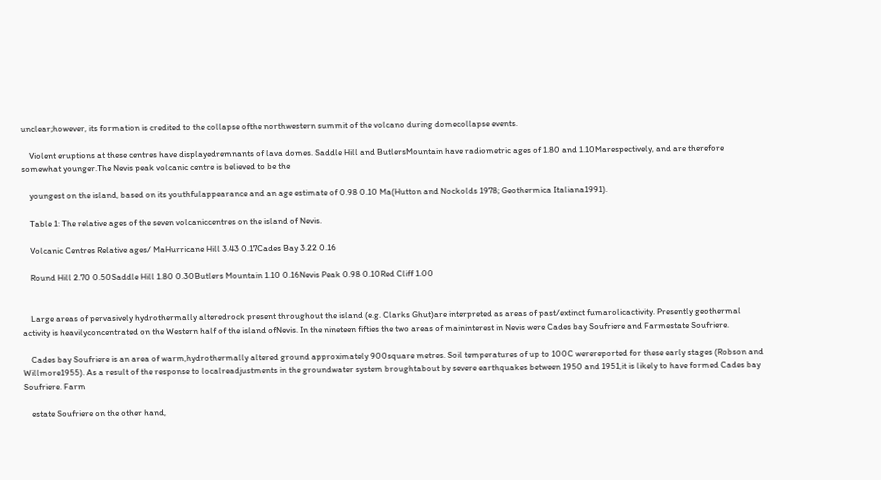unclear;however, its formation is credited to the collapse ofthe northwestern summit of the volcano during domecollapse events.

    Violent eruptions at these centres have displayedremnants of lava domes. Saddle Hill and ButlersMountain have radiometric ages of 1.80 and 1.10Marespectively, and are therefore somewhat younger.The Nevis peak volcanic centre is believed to be the

    youngest on the island, based on its youthfulappearance and an age estimate of 0.98 0.10 Ma(Hutton and Nockolds 1978; Geothermica Italiana1991).

    Table 1: The relative ages of the seven volcaniccentres on the island of Nevis.

    Volcanic Centres Relative ages/ MaHurricane Hill 3.43 0.17Cades Bay 3.22 0.16

    Round Hill 2.70 0.50Saddle Hill 1.80 0.30Butlers Mountain 1.10 0.16Nevis Peak 0.98 0.10Red Cliff 1.00


    Large areas of pervasively hydrothermally alteredrock present throughout the island (e.g. Clarks Ghut)are interpreted as areas of past/extinct fumarolicactivity. Presently geothermal activity is heavilyconcentrated on the Western half of the island ofNevis. In the nineteen fifties the two areas of maininterest in Nevis were Cades bay Soufriere and Farmestate Soufriere.

    Cades bay Soufriere is an area of warm,hydrothermally altered ground approximately 900square metres. Soil temperatures of up to 100C werereported for these early stages (Robson and Willmore1955). As a result of the response to localreadjustments in the groundwater system broughtabout by severe earthquakes between 1950 and 1951,it is likely to have formed Cades bay Soufriere. Farm

    estate Soufriere on the other hand,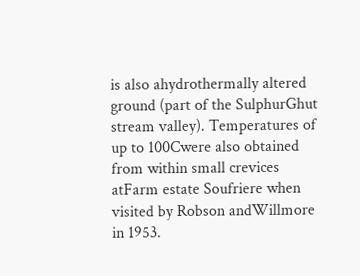is also ahydrothermally altered ground (part of the SulphurGhut stream valley). Temperatures of up to 100Cwere also obtained from within small crevices atFarm estate Soufriere when visited by Robson andWillmore in 1953.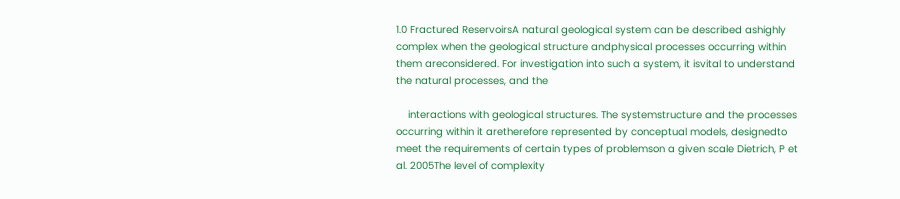1.0 Fractured ReservoirsA natural geological system can be described ashighly complex when the geological structure andphysical processes occurring within them areconsidered. For investigation into such a system, it isvital to understand the natural processes, and the

    interactions with geological structures. The systemstructure and the processes occurring within it aretherefore represented by conceptual models, designedto meet the requirements of certain types of problemson a given scale Dietrich, P et al. 2005The level of complexity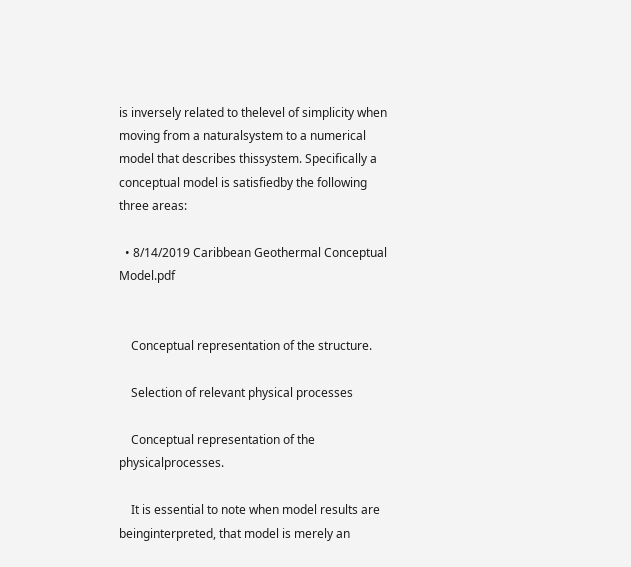is inversely related to thelevel of simplicity when moving from a naturalsystem to a numerical model that describes thissystem. Specifically a conceptual model is satisfiedby the following three areas:

  • 8/14/2019 Caribbean Geothermal Conceptual Model.pdf


    Conceptual representation of the structure.

    Selection of relevant physical processes

    Conceptual representation of the physicalprocesses.

    It is essential to note when model results are beinginterpreted, that model is merely an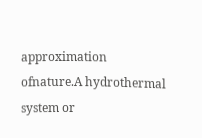approximation ofnature.A hydrothermal system or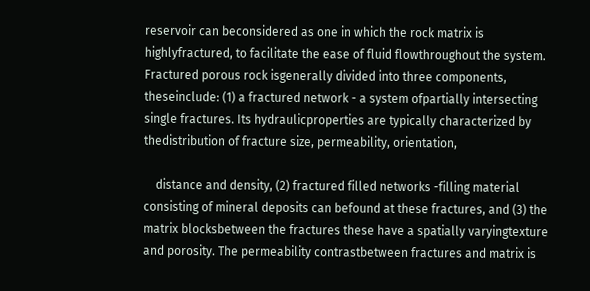reservoir can beconsidered as one in which the rock matrix is highlyfractured, to facilitate the ease of fluid flowthroughout the system. Fractured porous rock isgenerally divided into three components, theseinclude: (1) a fractured network - a system ofpartially intersecting single fractures. Its hydraulicproperties are typically characterized by thedistribution of fracture size, permeability, orientation,

    distance and density, (2) fractured filled networks -filling material consisting of mineral deposits can befound at these fractures, and (3) the matrix blocksbetween the fractures these have a spatially varyingtexture and porosity. The permeability contrastbetween fractures and matrix is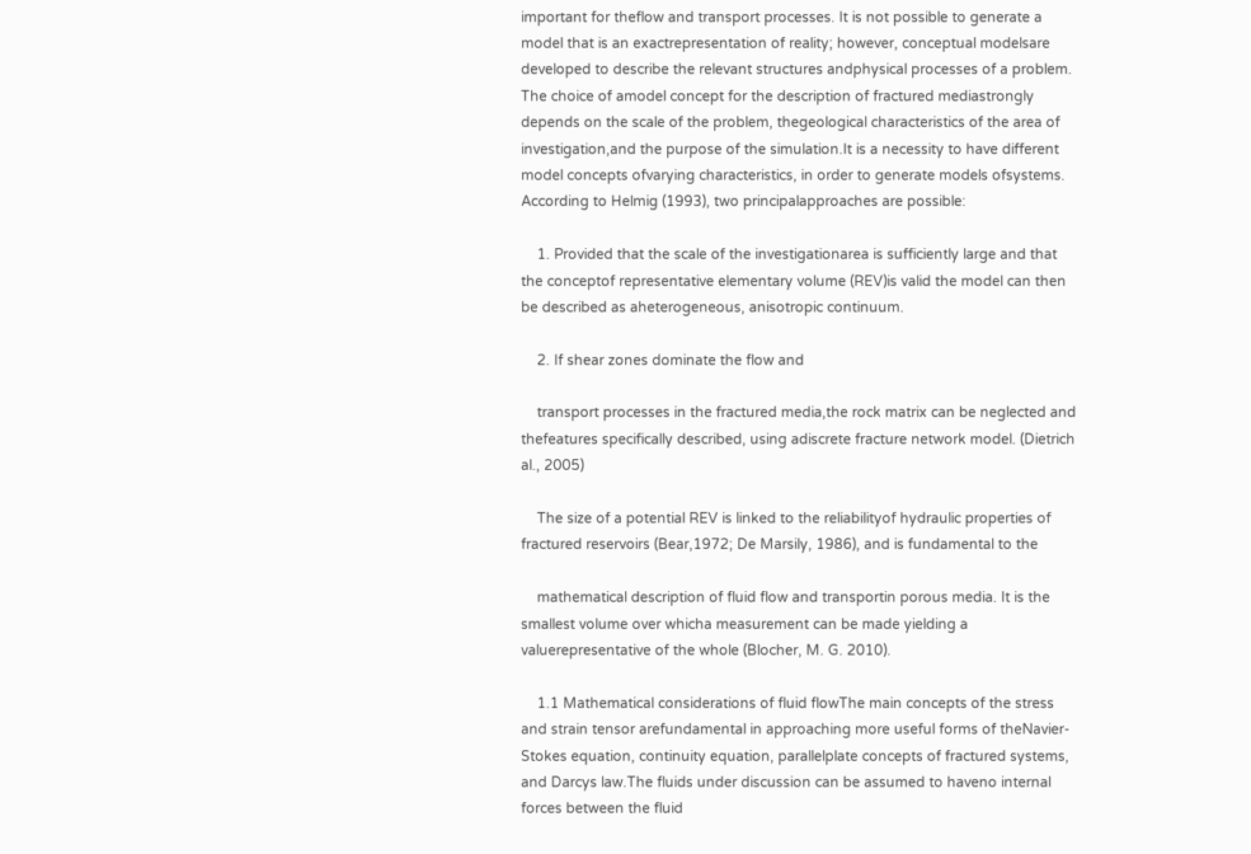important for theflow and transport processes. It is not possible to generate a model that is an exactrepresentation of reality; however, conceptual modelsare developed to describe the relevant structures andphysical processes of a problem. The choice of amodel concept for the description of fractured mediastrongly depends on the scale of the problem, thegeological characteristics of the area of investigation,and the purpose of the simulation.It is a necessity to have different model concepts ofvarying characteristics, in order to generate models ofsystems. According to Helmig (1993), two principalapproaches are possible:

    1. Provided that the scale of the investigationarea is sufficiently large and that the conceptof representative elementary volume (REV)is valid the model can then be described as aheterogeneous, anisotropic continuum.

    2. If shear zones dominate the flow and

    transport processes in the fractured media,the rock matrix can be neglected and thefeatures specifically described, using adiscrete fracture network model. (Dietrich al., 2005)

    The size of a potential REV is linked to the reliabilityof hydraulic properties of fractured reservoirs (Bear,1972; De Marsily, 1986), and is fundamental to the

    mathematical description of fluid flow and transportin porous media. It is the smallest volume over whicha measurement can be made yielding a valuerepresentative of the whole (Blocher, M. G. 2010).

    1.1 Mathematical considerations of fluid flowThe main concepts of the stress and strain tensor arefundamental in approaching more useful forms of theNavier-Stokes equation, continuity equation, parallelplate concepts of fractured systems, and Darcys law.The fluids under discussion can be assumed to haveno internal forces between the fluid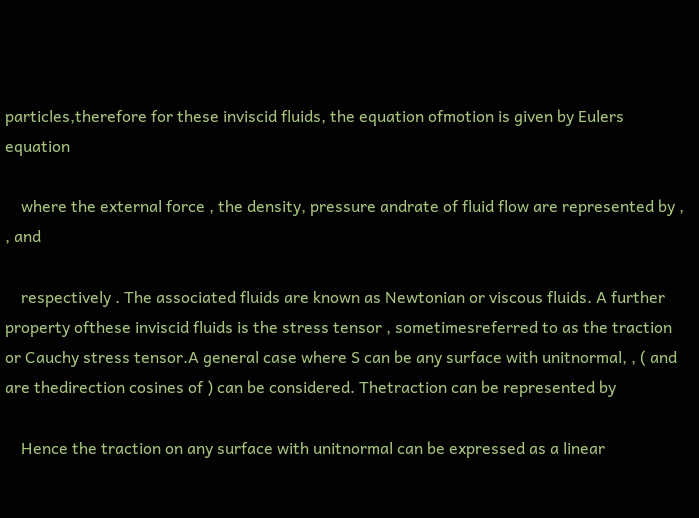particles,therefore for these inviscid fluids, the equation ofmotion is given by Eulers equation

    where the external force , the density, pressure andrate of fluid flow are represented by , , and

    respectively . The associated fluids are known as Newtonian or viscous fluids. A further property ofthese inviscid fluids is the stress tensor , sometimesreferred to as the traction or Cauchy stress tensor.A general case where S can be any surface with unitnormal, , ( and are thedirection cosines of ) can be considered. Thetraction can be represented by

    Hence the traction on any surface with unitnormal can be expressed as a linear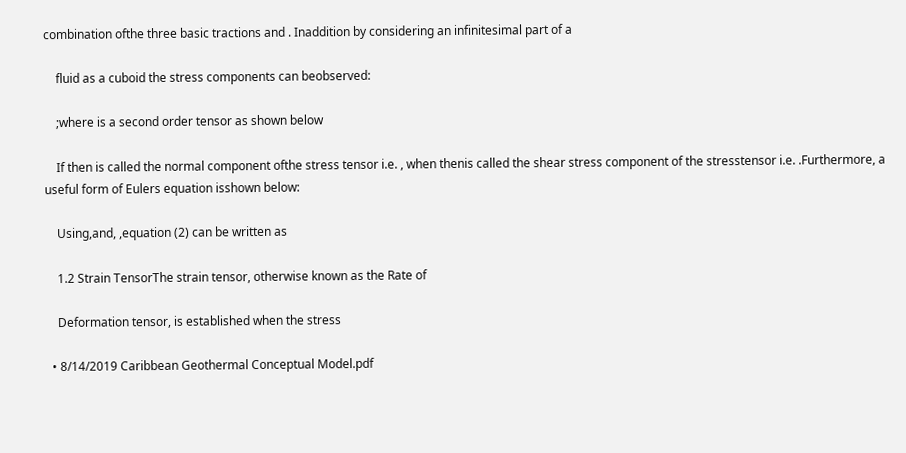combination ofthe three basic tractions and . Inaddition by considering an infinitesimal part of a

    fluid as a cuboid the stress components can beobserved:

    ;where is a second order tensor as shown below

    If then is called the normal component ofthe stress tensor i.e. , when thenis called the shear stress component of the stresstensor i.e. .Furthermore, a useful form of Eulers equation isshown below:

    Using,and, ,equation (2) can be written as

    1.2 Strain TensorThe strain tensor, otherwise known as the Rate of

    Deformation tensor, is established when the stress

  • 8/14/2019 Caribbean Geothermal Conceptual Model.pdf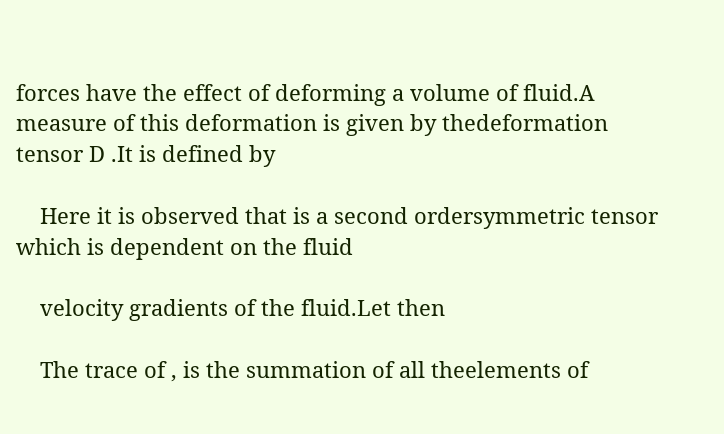forces have the effect of deforming a volume of fluid.A measure of this deformation is given by thedeformation tensor D .It is defined by

    Here it is observed that is a second ordersymmetric tensor which is dependent on the fluid

    velocity gradients of the fluid.Let then

    The trace of , is the summation of all theelements of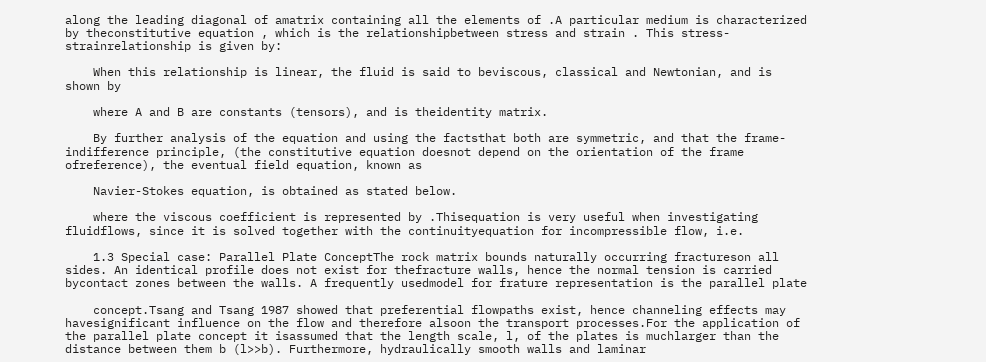along the leading diagonal of amatrix containing all the elements of .A particular medium is characterized by theconstitutive equation , which is the relationshipbetween stress and strain . This stress-strainrelationship is given by:

    When this relationship is linear, the fluid is said to beviscous, classical and Newtonian, and is shown by

    where A and B are constants (tensors), and is theidentity matrix.

    By further analysis of the equation and using the factsthat both are symmetric, and that the frame-indifference principle, (the constitutive equation doesnot depend on the orientation of the frame ofreference), the eventual field equation, known as

    Navier-Stokes equation, is obtained as stated below.

    where the viscous coefficient is represented by .Thisequation is very useful when investigating fluidflows, since it is solved together with the continuityequation for incompressible flow, i.e.

    1.3 Special case: Parallel Plate ConceptThe rock matrix bounds naturally occurring fractureson all sides. An identical profile does not exist for thefracture walls, hence the normal tension is carried bycontact zones between the walls. A frequently usedmodel for frature representation is the parallel plate

    concept.Tsang and Tsang 1987 showed that preferential flowpaths exist, hence channeling effects may havesignificant influence on the flow and therefore alsoon the transport processes.For the application of the parallel plate concept it isassumed that the length scale, l, of the plates is muchlarger than the distance between them b (l>>b). Furthermore, hydraulically smooth walls and laminar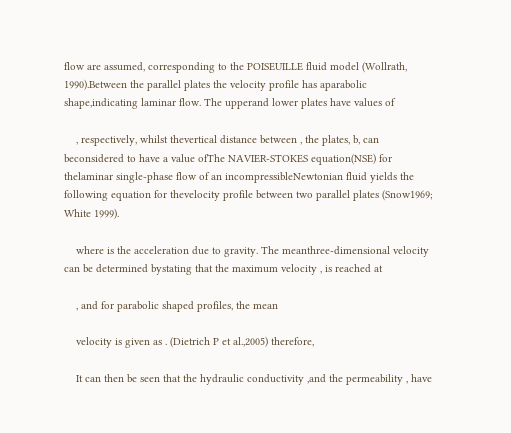flow are assumed, corresponding to the POISEUILLE fluid model (Wollrath, 1990).Between the parallel plates the velocity profile has aparabolic shape,indicating laminar flow. The upperand lower plates have values of

    , respectively, whilst thevertical distance between , the plates, b, can beconsidered to have a value ofThe NAVIER-STOKES equation(NSE) for thelaminar single-phase flow of an incompressibleNewtonian fluid yields the following equation for thevelocity profile between two parallel plates (Snow1969; White 1999).

    where is the acceleration due to gravity. The meanthree-dimensional velocity can be determined bystating that the maximum velocity , is reached at

    , and for parabolic shaped profiles, the mean

    velocity is given as . (Dietrich P et al.,2005) therefore,

    It can then be seen that the hydraulic conductivity ,and the permeability , have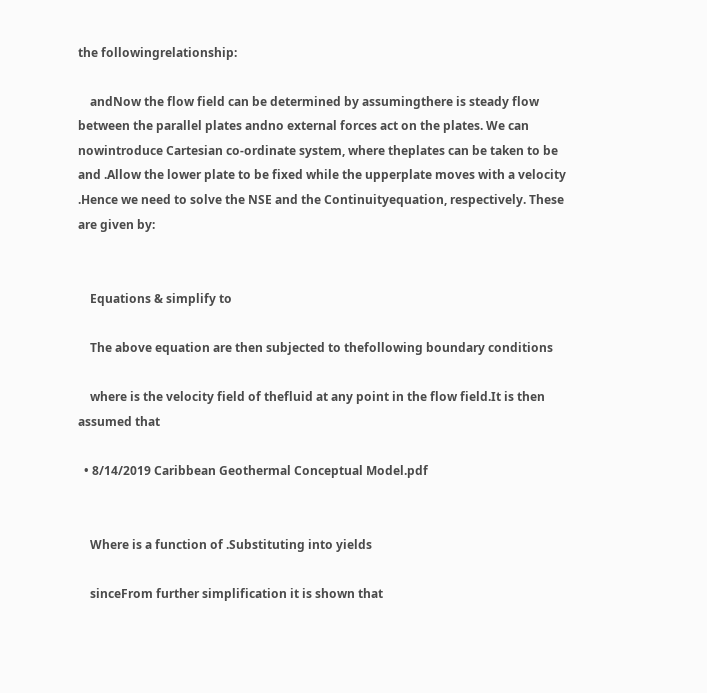the followingrelationship:

    andNow the flow field can be determined by assumingthere is steady flow between the parallel plates andno external forces act on the plates. We can nowintroduce Cartesian co-ordinate system, where theplates can be taken to be and .Allow the lower plate to be fixed while the upperplate moves with a velocity .Hence we need to solve the NSE and the Continuityequation, respectively. These are given by:


    Equations & simplify to

    The above equation are then subjected to thefollowing boundary conditions

    where is the velocity field of thefluid at any point in the flow field.It is then assumed that

  • 8/14/2019 Caribbean Geothermal Conceptual Model.pdf


    Where is a function of .Substituting into yields

    sinceFrom further simplification it is shown that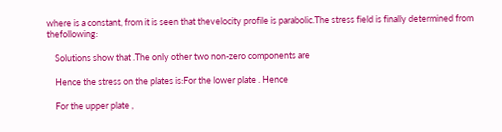where is a constant, from it is seen that thevelocity profile is parabolic.The stress field is finally determined from thefollowing:

    Solutions show that .The only other two non-zero components are

    Hence the stress on the plates is:For the lower plate . Hence

    For the upper plate ,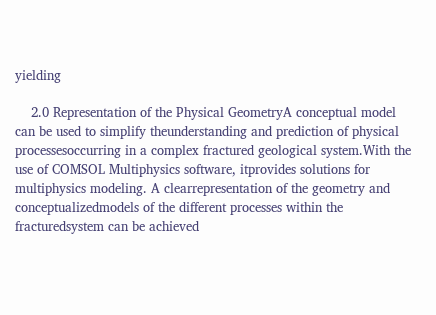yielding

    2.0 Representation of the Physical GeometryA conceptual model can be used to simplify theunderstanding and prediction of physical processesoccurring in a complex fractured geological system.With the use of COMSOL Multiphysics software, itprovides solutions for multiphysics modeling. A clearrepresentation of the geometry and conceptualizedmodels of the different processes within the fracturedsystem can be achieved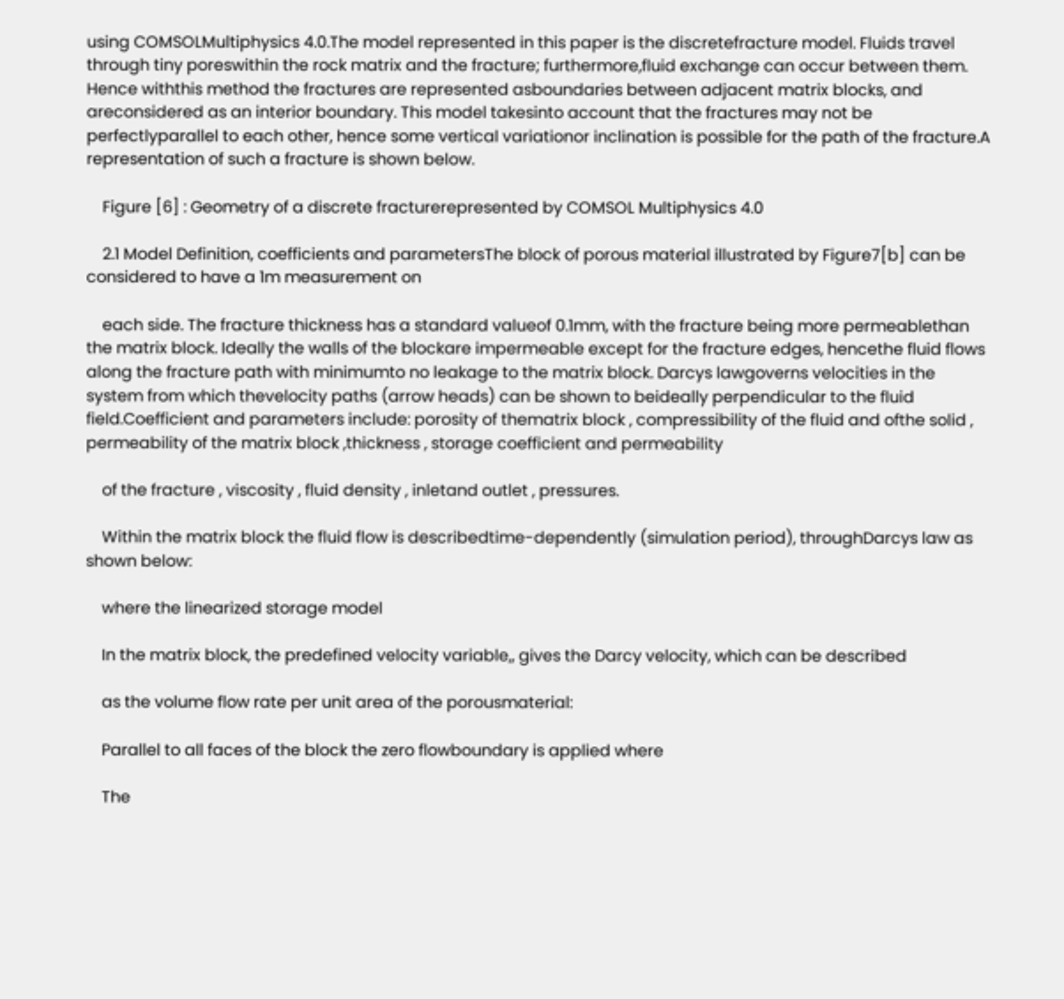using COMSOLMultiphysics 4.0.The model represented in this paper is the discretefracture model. Fluids travel through tiny poreswithin the rock matrix and the fracture; furthermore,fluid exchange can occur between them. Hence withthis method the fractures are represented asboundaries between adjacent matrix blocks, and areconsidered as an interior boundary. This model takesinto account that the fractures may not be perfectlyparallel to each other, hence some vertical variationor inclination is possible for the path of the fracture.A representation of such a fracture is shown below.

    Figure [6] : Geometry of a discrete fracturerepresented by COMSOL Multiphysics 4.0

    2.1 Model Definition, coefficients and parametersThe block of porous material illustrated by Figure7[b] can be considered to have a 1m measurement on

    each side. The fracture thickness has a standard valueof 0.1mm, with the fracture being more permeablethan the matrix block. Ideally the walls of the blockare impermeable except for the fracture edges, hencethe fluid flows along the fracture path with minimumto no leakage to the matrix block. Darcys lawgoverns velocities in the system from which thevelocity paths (arrow heads) can be shown to beideally perpendicular to the fluid field.Coefficient and parameters include: porosity of thematrix block , compressibility of the fluid and ofthe solid , permeability of the matrix block ,thickness , storage coefficient and permeability

    of the fracture , viscosity , fluid density , inletand outlet , pressures.

    Within the matrix block the fluid flow is describedtime-dependently (simulation period), throughDarcys law as shown below:

    where the linearized storage model

    In the matrix block, the predefined velocity variable,, gives the Darcy velocity, which can be described

    as the volume flow rate per unit area of the porousmaterial:

    Parallel to all faces of the block the zero flowboundary is applied where

    The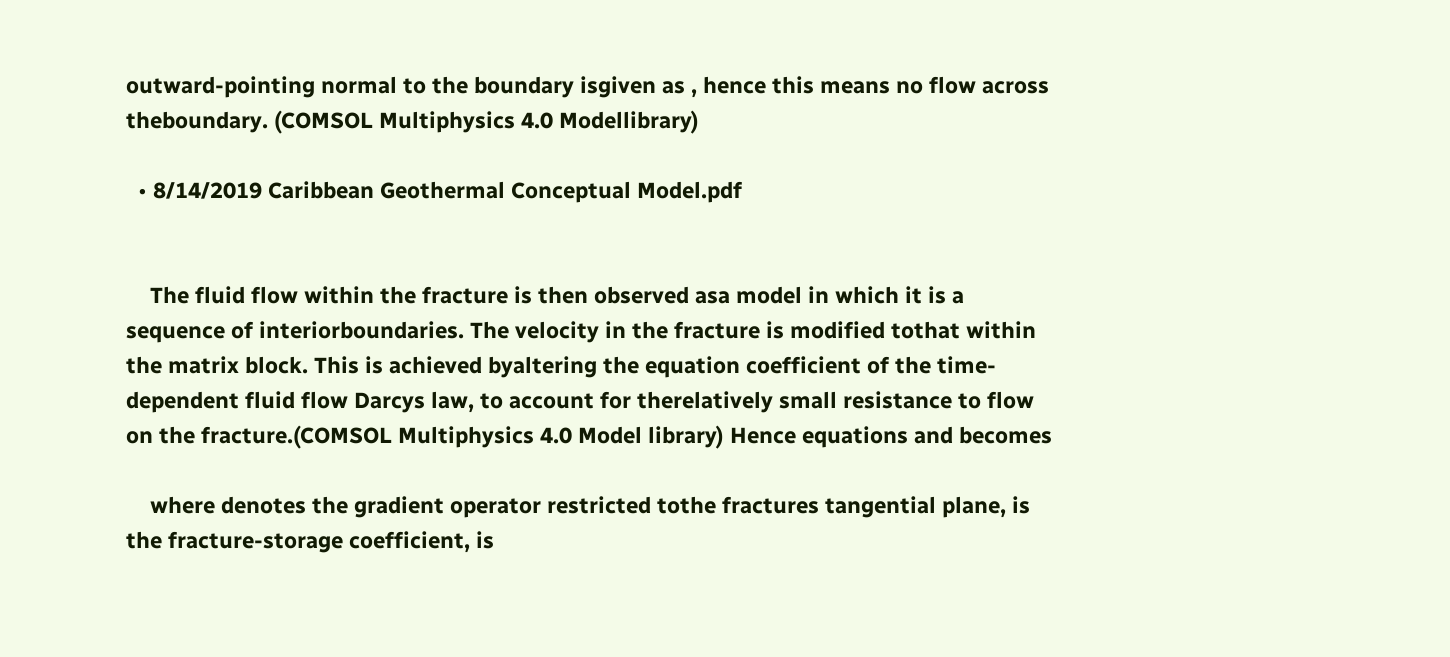outward-pointing normal to the boundary isgiven as , hence this means no flow across theboundary. (COMSOL Multiphysics 4.0 Modellibrary)

  • 8/14/2019 Caribbean Geothermal Conceptual Model.pdf


    The fluid flow within the fracture is then observed asa model in which it is a sequence of interiorboundaries. The velocity in the fracture is modified tothat within the matrix block. This is achieved byaltering the equation coefficient of the time-dependent fluid flow Darcys law, to account for therelatively small resistance to flow on the fracture.(COMSOL Multiphysics 4.0 Model library) Hence equations and becomes

    where denotes the gradient operator restricted tothe fractures tangential plane, is the fracture-storage coefficient, is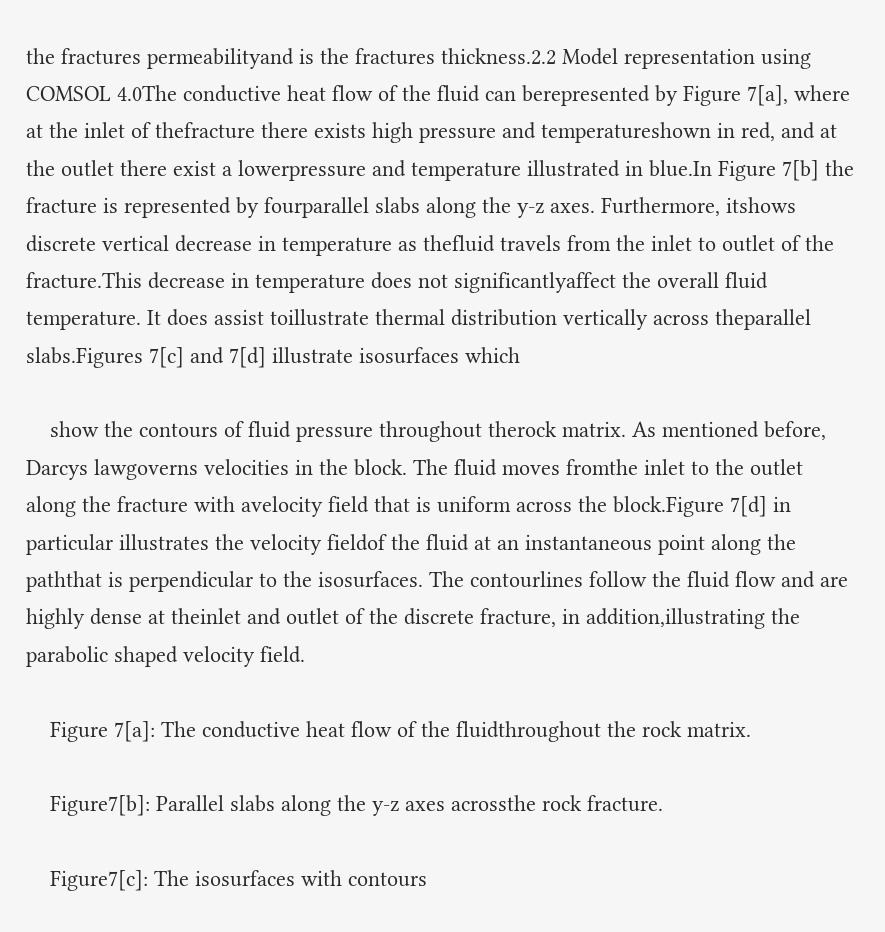the fractures permeabilityand is the fractures thickness.2.2 Model representation using COMSOL 4.0The conductive heat flow of the fluid can berepresented by Figure 7[a], where at the inlet of thefracture there exists high pressure and temperatureshown in red, and at the outlet there exist a lowerpressure and temperature illustrated in blue.In Figure 7[b] the fracture is represented by fourparallel slabs along the y-z axes. Furthermore, itshows discrete vertical decrease in temperature as thefluid travels from the inlet to outlet of the fracture.This decrease in temperature does not significantlyaffect the overall fluid temperature. It does assist toillustrate thermal distribution vertically across theparallel slabs.Figures 7[c] and 7[d] illustrate isosurfaces which

    show the contours of fluid pressure throughout therock matrix. As mentioned before, Darcys lawgoverns velocities in the block. The fluid moves fromthe inlet to the outlet along the fracture with avelocity field that is uniform across the block.Figure 7[d] in particular illustrates the velocity fieldof the fluid at an instantaneous point along the paththat is perpendicular to the isosurfaces. The contourlines follow the fluid flow and are highly dense at theinlet and outlet of the discrete fracture, in addition,illustrating the parabolic shaped velocity field.

    Figure 7[a]: The conductive heat flow of the fluidthroughout the rock matrix.

    Figure7[b]: Parallel slabs along the y-z axes acrossthe rock fracture.

    Figure7[c]: The isosurfaces with contours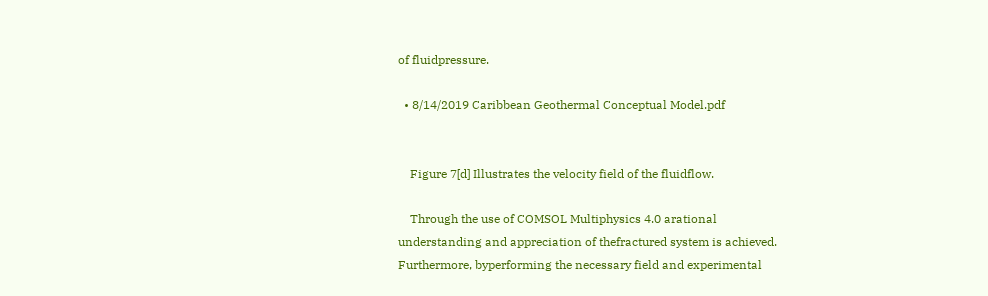of fluidpressure.

  • 8/14/2019 Caribbean Geothermal Conceptual Model.pdf


    Figure 7[d] Illustrates the velocity field of the fluidflow.

    Through the use of COMSOL Multiphysics 4.0 arational understanding and appreciation of thefractured system is achieved. Furthermore, byperforming the necessary field and experimental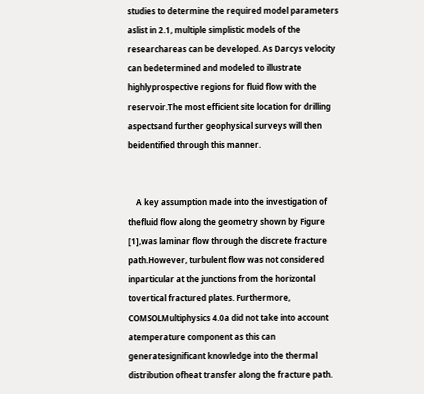studies to determine the required model parameters aslist in 2.1, multiple simplistic models of the researchareas can be developed. As Darcys velocity can bedetermined and modeled to illustrate highlyprospective regions for fluid flow with the reservoir.The most efficient site location for drilling aspectsand further geophysical surveys will then beidentified through this manner.


    A key assumption made into the investigation of thefluid flow along the geometry shown by Figure [1],was laminar flow through the discrete fracture path.However, turbulent flow was not considered inparticular at the junctions from the horizontal tovertical fractured plates. Furthermore, COMSOLMultiphysics 4.0a did not take into account atemperature component as this can generatesignificant knowledge into the thermal distribution ofheat transfer along the fracture path.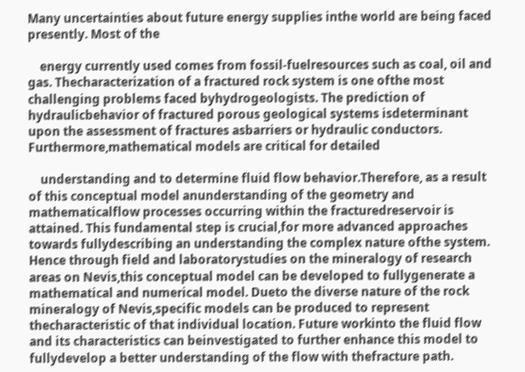Many uncertainties about future energy supplies inthe world are being faced presently. Most of the

    energy currently used comes from fossil-fuelresources such as coal, oil and gas. Thecharacterization of a fractured rock system is one ofthe most challenging problems faced byhydrogeologists. The prediction of hydraulicbehavior of fractured porous geological systems isdeterminant upon the assessment of fractures asbarriers or hydraulic conductors. Furthermore,mathematical models are critical for detailed

    understanding and to determine fluid flow behavior.Therefore, as a result of this conceptual model anunderstanding of the geometry and mathematicalflow processes occurring within the fracturedreservoir is attained. This fundamental step is crucial,for more advanced approaches towards fullydescribing an understanding the complex nature ofthe system. Hence through field and laboratorystudies on the mineralogy of research areas on Nevis,this conceptual model can be developed to fullygenerate a mathematical and numerical model. Dueto the diverse nature of the rock mineralogy of Nevis,specific models can be produced to represent thecharacteristic of that individual location. Future workinto the fluid flow and its characteristics can beinvestigated to further enhance this model to fullydevelop a better understanding of the flow with thefracture path.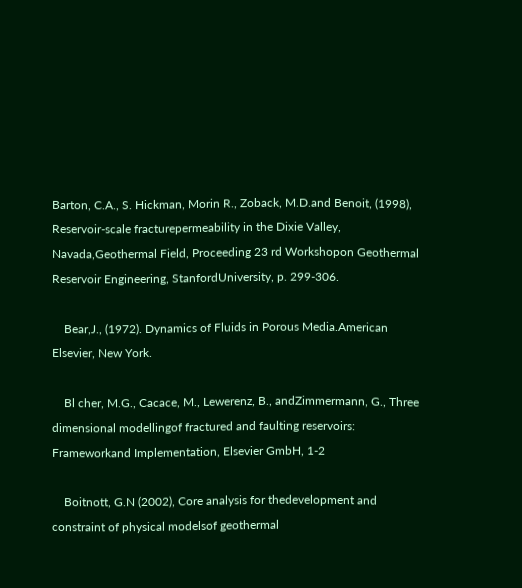Barton, C.A., S. Hickman, Morin R., Zoback, M.D.and Benoit, (1998), Reservoir-scale fracturepermeability in the Dixie Valley, Navada,Geothermal Field, Proceeding 23 rd Workshopon Geothermal Reservoir Engineering, StanfordUniversity, p. 299-306.

    Bear,J., (1972). Dynamics of Fluids in Porous Media.American Elsevier, New York.

    Bl cher, M.G., Cacace, M., Lewerenz, B., andZimmermann, G., Three dimensional modellingof fractured and faulting reservoirs: Frameworkand Implementation, Elsevier GmbH, 1-2

    Boitnott, G.N (2002), Core analysis for thedevelopment and constraint of physical modelsof geothermal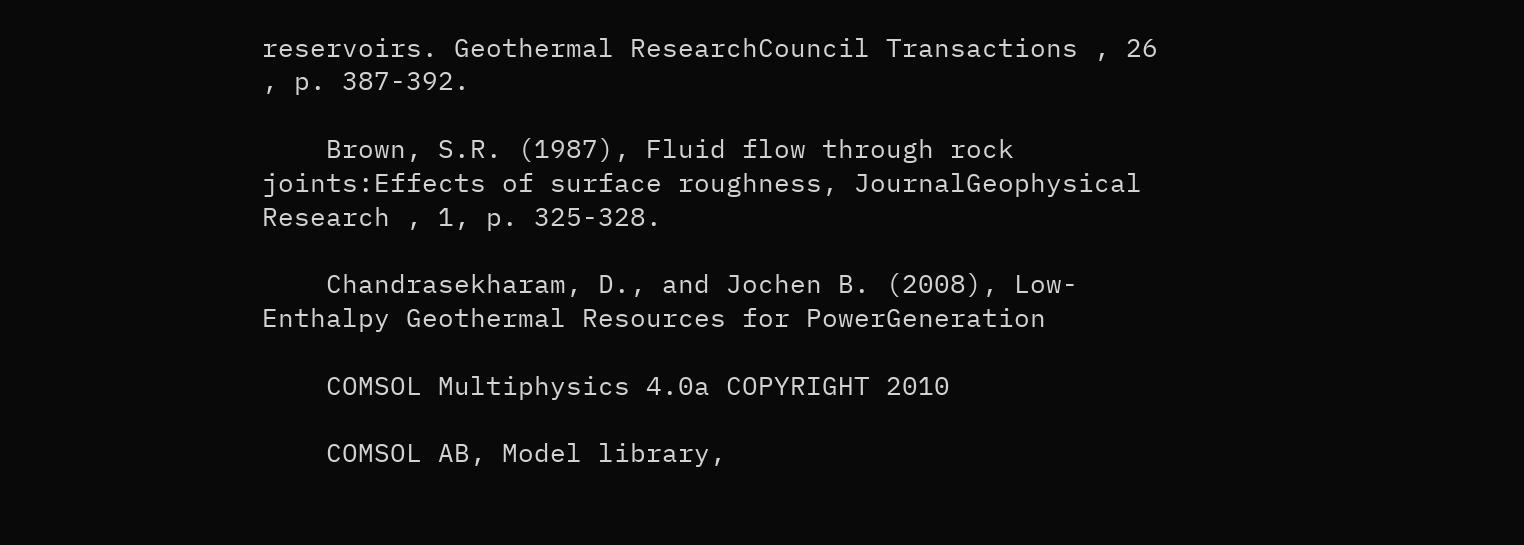reservoirs. Geothermal ResearchCouncil Transactions , 26 , p. 387-392.

    Brown, S.R. (1987), Fluid flow through rock joints:Effects of surface roughness, JournalGeophysical Research , 1, p. 325-328.

    Chandrasekharam, D., and Jochen B. (2008), Low-Enthalpy Geothermal Resources for PowerGeneration

    COMSOL Multiphysics 4.0a COPYRIGHT 2010

    COMSOL AB, Model library,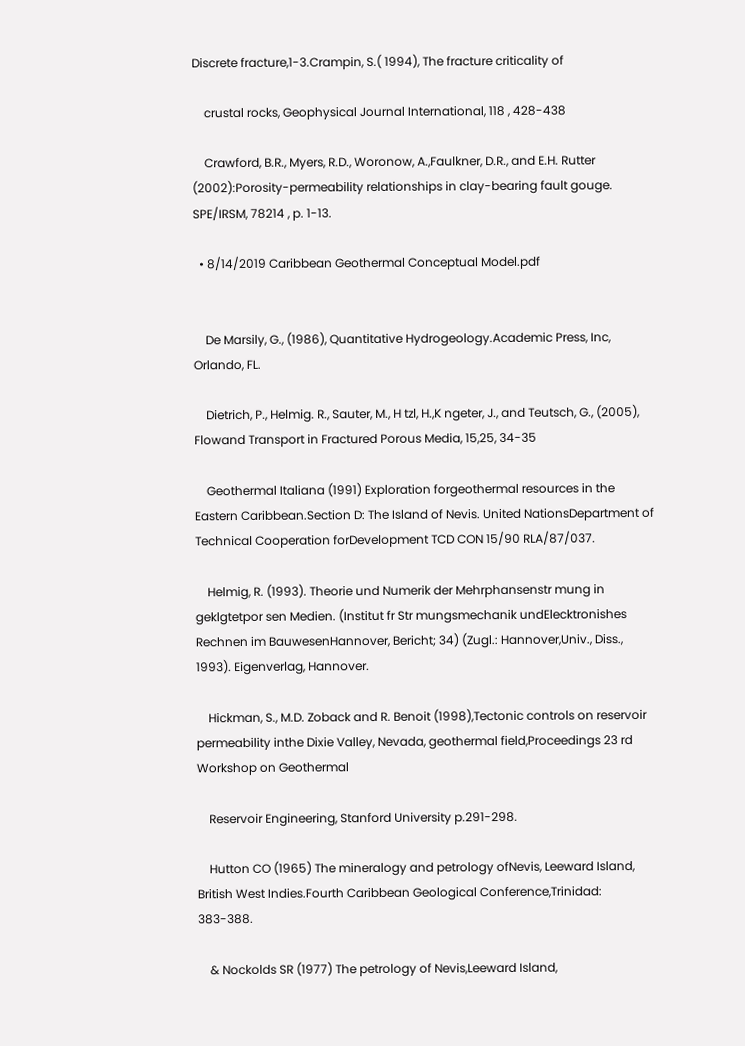Discrete fracture,1-3.Crampin, S.( 1994), The fracture criticality of

    crustal rocks, Geophysical Journal International, 118 , 428-438

    Crawford, B.R., Myers, R.D., Woronow, A.,Faulkner, D.R., and E.H. Rutter (2002):Porosity-permeability relationships in clay-bearing fault gouge. SPE/IRSM, 78214 , p. 1-13.

  • 8/14/2019 Caribbean Geothermal Conceptual Model.pdf


    De Marsily, G., (1986), Quantitative Hydrogeology.Academic Press, Inc, Orlando, FL.

    Dietrich, P., Helmig. R., Sauter, M., H tzl, H.,K ngeter, J., and Teutsch, G., (2005), Flowand Transport in Fractured Porous Media, 15,25, 34-35

    Geothermal Italiana (1991) Exploration forgeothermal resources in the Eastern Caribbean.Section D: The Island of Nevis. United NationsDepartment of Technical Cooperation forDevelopment TCD CON 15/90 RLA/87/037.

    Helmig, R. (1993). Theorie und Numerik der Mehrphansenstr mung in geklgtetpor sen Medien. (Institut fr Str mungsmechanik undElecktronishes Rechnen im BauwesenHannover, Bericht; 34) (Zugl.: Hannover,Univ., Diss., 1993). Eigenverlag, Hannover.

    Hickman, S., M.D. Zoback and R. Benoit (1998),Tectonic controls on reservoir permeability inthe Dixie Valley, Nevada, geothermal field,Proceedings 23 rd Workshop on Geothermal

    Reservoir Engineering, Stanford University p.291-298.

    Hutton CO (1965) The mineralogy and petrology ofNevis, Leeward Island, British West Indies.Fourth Caribbean Geological Conference,Trinidad: 383-388.

    & Nockolds SR (1977) The petrology of Nevis,Leeward Island,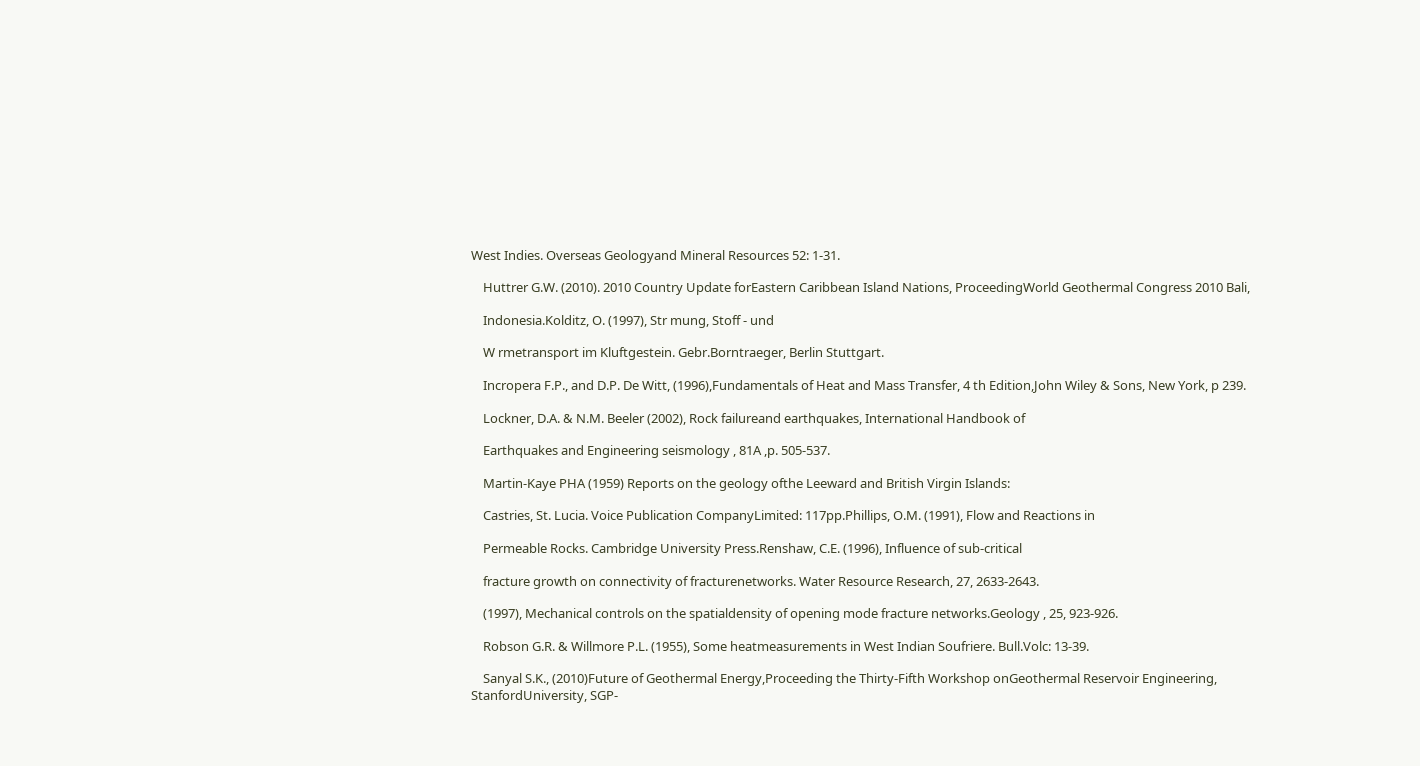West Indies. Overseas Geologyand Mineral Resources 52: 1-31.

    Huttrer G.W. (2010). 2010 Country Update forEastern Caribbean Island Nations, ProceedingWorld Geothermal Congress 2010 Bali,

    Indonesia.Kolditz, O. (1997), Str mung, Stoff - und

    W rmetransport im Kluftgestein. Gebr.Borntraeger, Berlin Stuttgart.

    Incropera F.P., and D.P. De Witt, (1996),Fundamentals of Heat and Mass Transfer, 4 th Edition,John Wiley & Sons, New York, p 239.

    Lockner, D.A. & N.M. Beeler (2002), Rock failureand earthquakes, International Handbook of

    Earthquakes and Engineering seismology , 81A ,p. 505-537.

    Martin-Kaye PHA (1959) Reports on the geology ofthe Leeward and British Virgin Islands:

    Castries, St. Lucia. Voice Publication CompanyLimited: 117pp.Phillips, O.M. (1991), Flow and Reactions in

    Permeable Rocks. Cambridge University Press.Renshaw, C.E. (1996), Influence of sub-critical

    fracture growth on connectivity of fracturenetworks. Water Resource Research, 27, 2633-2643.

    (1997), Mechanical controls on the spatialdensity of opening mode fracture networks.Geology , 25, 923-926.

    Robson G.R. & Willmore P.L. (1955), Some heatmeasurements in West Indian Soufriere. Bull.Volc: 13-39.

    Sanyal S.K., (2010)Future of Geothermal Energy,Proceeding the Thirty-Fifth Workshop onGeothermal Reservoir Engineering, StanfordUniversity, SGP-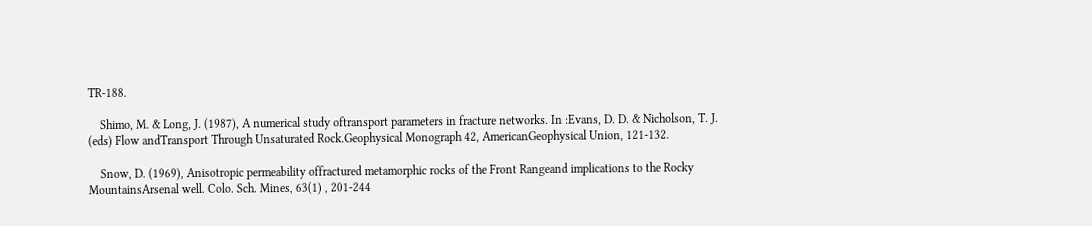TR-188.

    Shimo, M. & Long, J. (1987), A numerical study oftransport parameters in fracture networks. In :Evans, D. D. & Nicholson, T. J. (eds) Flow andTransport Through Unsaturated Rock.Geophysical Monograph 42, AmericanGeophysical Union, 121-132.

    Snow, D. (1969), Anisotropic permeability offractured metamorphic rocks of the Front Rangeand implications to the Rocky MountainsArsenal well. Colo. Sch. Mines, 63(1) , 201-244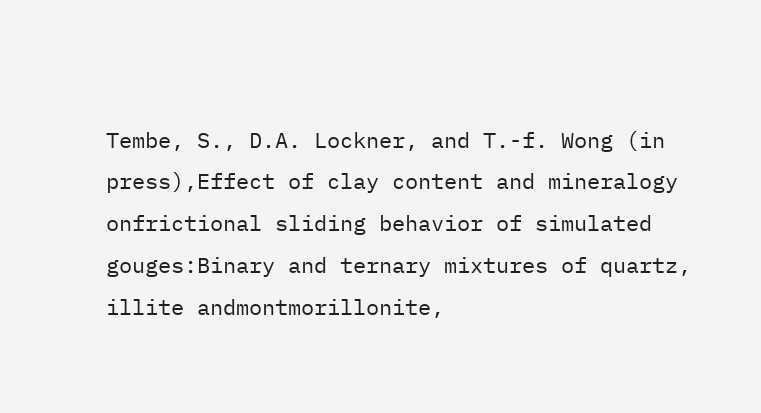Tembe, S., D.A. Lockner, and T.-f. Wong (in press),Effect of clay content and mineralogy onfrictional sliding behavior of simulated gouges:Binary and ternary mixtures of quartz, illite andmontmorillonite,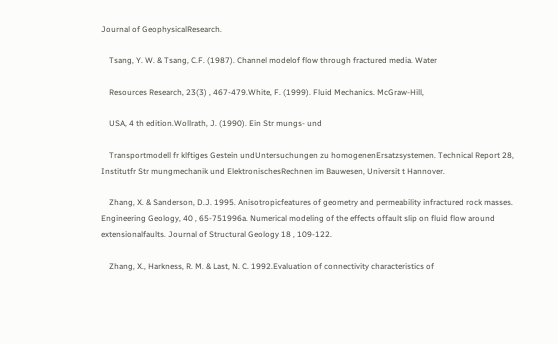Journal of GeophysicalResearch.

    Tsang, Y. W. & Tsang, C.F. (1987). Channel modelof flow through fractured media. Water

    Resources Research, 23(3) , 467-479.White, F. (1999). Fluid Mechanics. McGraw-Hill,

    USA, 4 th edition.Wollrath, J. (1990). Ein Str mungs- und

    Transportmodell fr klftiges Gestein undUntersuchungen zu homogenenErsatzsystemen. Technical Report 28, Institutfr Str mungmechanik und ElektronischesRechnen im Bauwesen, Universit t Hannover.

    Zhang, X. & Sanderson, D.J. 1995. Anisotropicfeatures of geometry and permeability infractured rock masses. Engineering Geology, 40 , 65-751996a. Numerical modeling of the effects offault slip on fluid flow around extensionalfaults. Journal of Structural Geology 18 , 109-122.

    Zhang, X., Harkness, R. M. & Last, N. C. 1992.Evaluation of connectivity characteristics of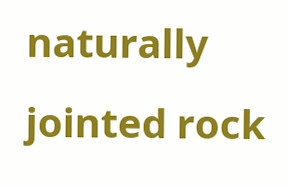naturally jointed rock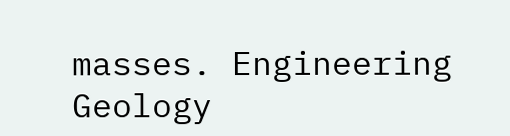masses. Engineering Geology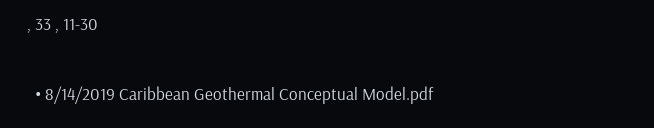, 33 , 11-30

  • 8/14/2019 Caribbean Geothermal Conceptual Model.pdf